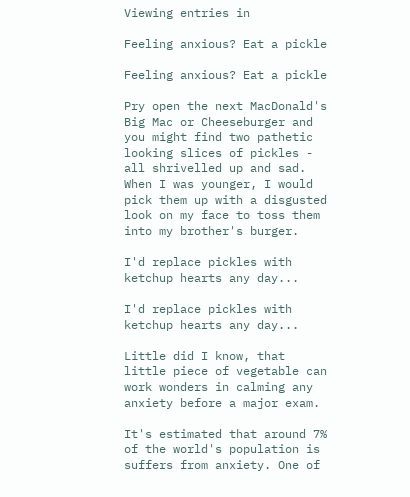Viewing entries in

Feeling anxious? Eat a pickle

Feeling anxious? Eat a pickle

Pry open the next MacDonald's Big Mac or Cheeseburger and you might find two pathetic looking slices of pickles - all shrivelled up and sad. When I was younger, I would pick them up with a disgusted look on my face to toss them into my brother's burger.

I'd replace pickles with ketchup hearts any day...

I'd replace pickles with ketchup hearts any day...

Little did I know, that little piece of vegetable can work wonders in calming any anxiety before a major exam.

It's estimated that around 7% of the world's population is suffers from anxiety. One of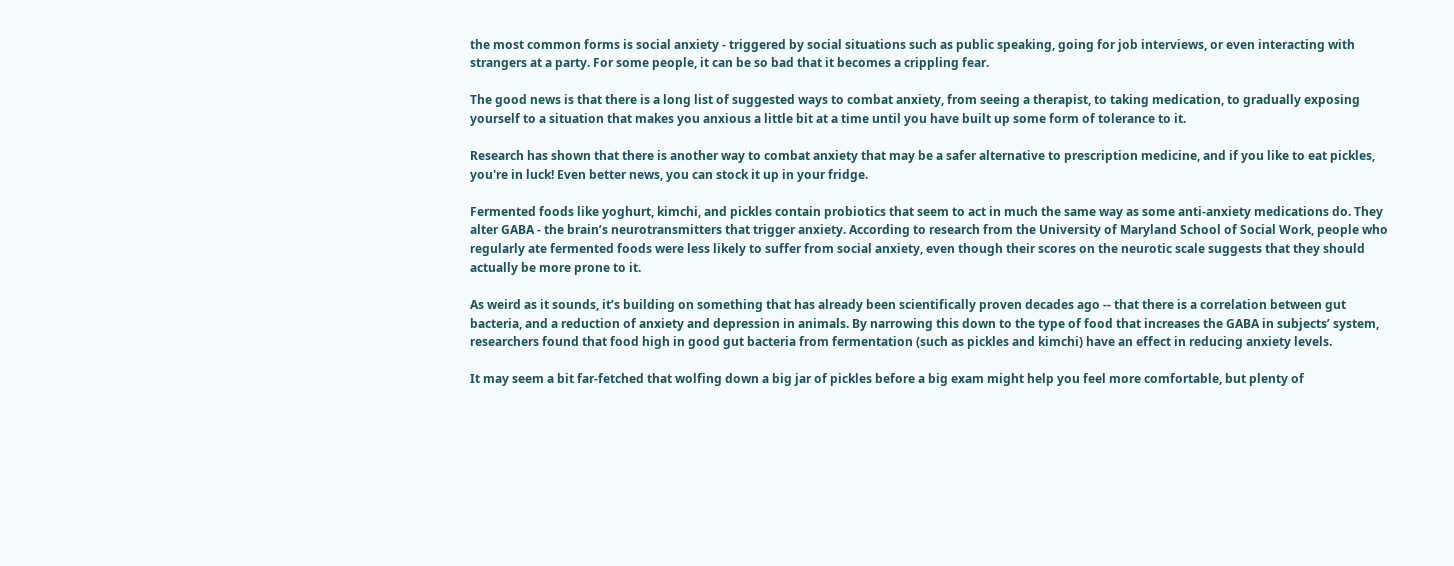the most common forms is social anxiety - triggered by social situations such as public speaking, going for job interviews, or even interacting with strangers at a party. For some people, it can be so bad that it becomes a crippling fear.

The good news is that there is a long list of suggested ways to combat anxiety, from seeing a therapist, to taking medication, to gradually exposing yourself to a situation that makes you anxious a little bit at a time until you have built up some form of tolerance to it.

Research has shown that there is another way to combat anxiety that may be a safer alternative to prescription medicine, and if you like to eat pickles, you're in luck! Even better news, you can stock it up in your fridge.

Fermented foods like yoghurt, kimchi, and pickles contain probiotics that seem to act in much the same way as some anti-anxiety medications do. They alter GABA - the brain’s neurotransmitters that trigger anxiety. According to research from the University of Maryland School of Social Work, people who regularly ate fermented foods were less likely to suffer from social anxiety, even though their scores on the neurotic scale suggests that they should actually be more prone to it.

As weird as it sounds, it’s building on something that has already been scientifically proven decades ago -- that there is a correlation between gut bacteria, and a reduction of anxiety and depression in animals. By narrowing this down to the type of food that increases the GABA in subjects’ system, researchers found that food high in good gut bacteria from fermentation (such as pickles and kimchi) have an effect in reducing anxiety levels.

It may seem a bit far-fetched that wolfing down a big jar of pickles before a big exam might help you feel more comfortable, but plenty of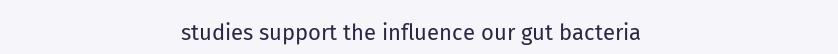studies support the influence our gut bacteria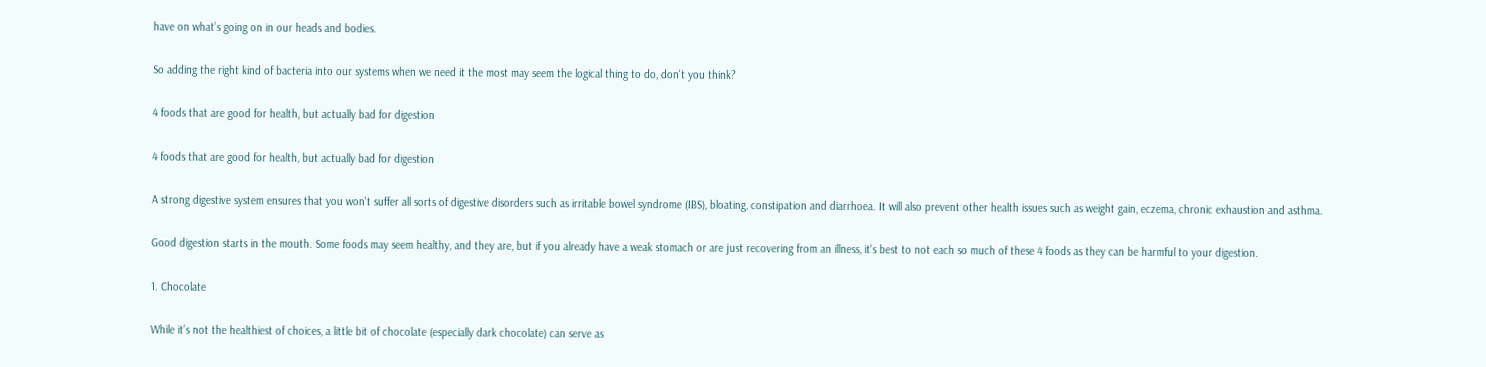have on what’s going on in our heads and bodies.

So adding the right kind of bacteria into our systems when we need it the most may seem the logical thing to do, don't you think?

4 foods that are good for health, but actually bad for digestion

4 foods that are good for health, but actually bad for digestion

A strong digestive system ensures that you won't suffer all sorts of digestive disorders such as irritable bowel syndrome (IBS), bloating, constipation and diarrhoea. It will also prevent other health issues such as weight gain, eczema, chronic exhaustion and asthma.

Good digestion starts in the mouth. Some foods may seem healthy, and they are, but if you already have a weak stomach or are just recovering from an illness, it's best to not each so much of these 4 foods as they can be harmful to your digestion.

1. Chocolate

While it’s not the healthiest of choices, a little bit of chocolate (especially dark chocolate) can serve as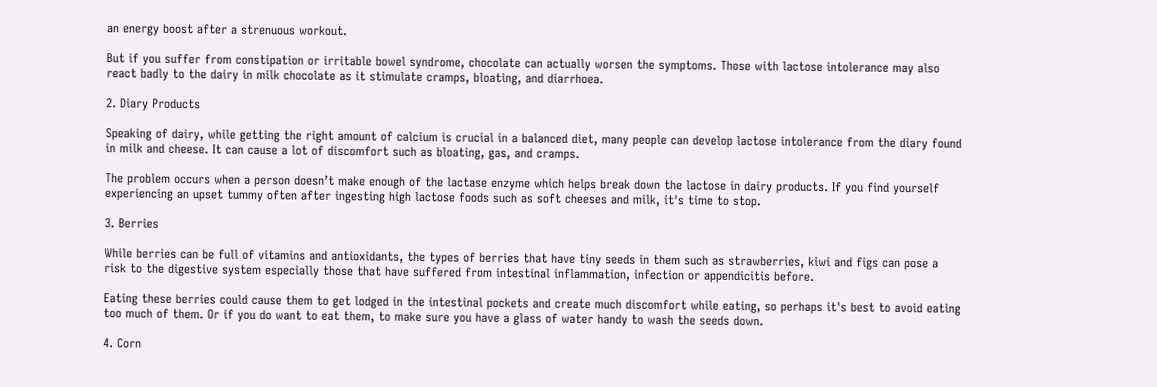an energy boost after a strenuous workout.

But if you suffer from constipation or irritable bowel syndrome, chocolate can actually worsen the symptoms. Those with lactose intolerance may also react badly to the dairy in milk chocolate as it stimulate cramps, bloating, and diarrhoea.

2. Diary Products

Speaking of dairy, while getting the right amount of calcium is crucial in a balanced diet, many people can develop lactose intolerance from the diary found in milk and cheese. It can cause a lot of discomfort such as bloating, gas, and cramps.

The problem occurs when a person doesn’t make enough of the lactase enzyme which helps break down the lactose in dairy products. If you find yourself experiencing an upset tummy often after ingesting high lactose foods such as soft cheeses and milk, it's time to stop.

3. Berries

While berries can be full of vitamins and antioxidants, the types of berries that have tiny seeds in them such as strawberries, kiwi and figs can pose a risk to the digestive system especially those that have suffered from intestinal inflammation, infection or appendicitis before.

Eating these berries could cause them to get lodged in the intestinal pockets and create much discomfort while eating, so perhaps it's best to avoid eating too much of them. Or if you do want to eat them, to make sure you have a glass of water handy to wash the seeds down.

4. Corn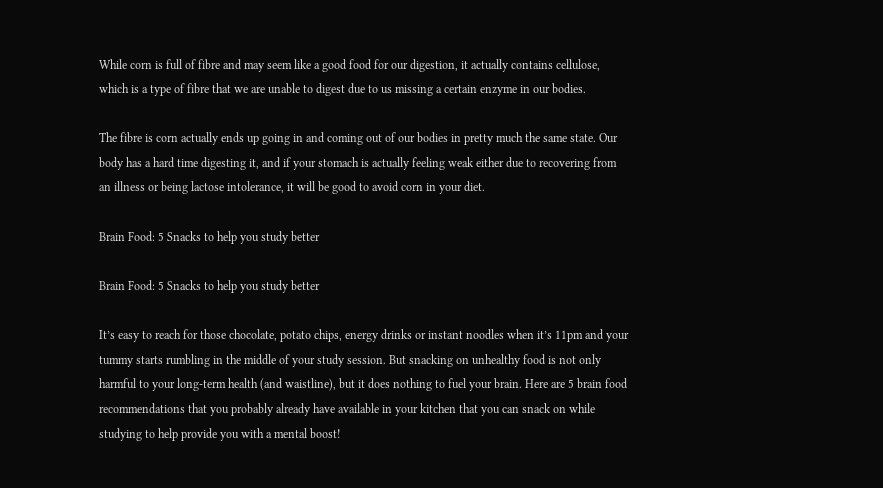While corn is full of fibre and may seem like a good food for our digestion, it actually contains cellulose, which is a type of fibre that we are unable to digest due to us missing a certain enzyme in our bodies.

The fibre is corn actually ends up going in and coming out of our bodies in pretty much the same state. Our body has a hard time digesting it, and if your stomach is actually feeling weak either due to recovering from an illness or being lactose intolerance, it will be good to avoid corn in your diet.

Brain Food: 5 Snacks to help you study better

Brain Food: 5 Snacks to help you study better

It’s easy to reach for those chocolate, potato chips, energy drinks or instant noodles when it’s 11pm and your tummy starts rumbling in the middle of your study session. But snacking on unhealthy food is not only harmful to your long-term health (and waistline), but it does nothing to fuel your brain. Here are 5 brain food recommendations that you probably already have available in your kitchen that you can snack on while studying to help provide you with a mental boost!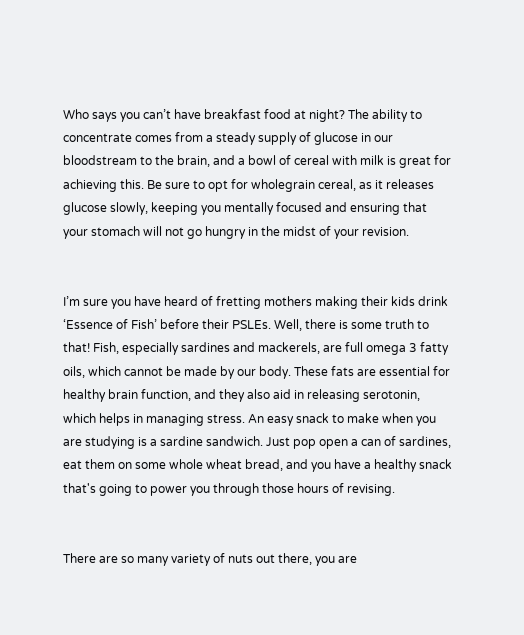Who says you can’t have breakfast food at night? The ability to concentrate comes from a steady supply of glucose in our bloodstream to the brain, and a bowl of cereal with milk is great for achieving this. Be sure to opt for wholegrain cereal, as it releases glucose slowly, keeping you mentally focused and ensuring that your stomach will not go hungry in the midst of your revision.


I’m sure you have heard of fretting mothers making their kids drink ‘Essence of Fish’ before their PSLEs. Well, there is some truth to that! Fish, especially sardines and mackerels, are full omega 3 fatty oils, which cannot be made by our body. These fats are essential for healthy brain function, and they also aid in releasing serotonin, which helps in managing stress. An easy snack to make when you are studying is a sardine sandwich. Just pop open a can of sardines, eat them on some whole wheat bread, and you have a healthy snack that's going to power you through those hours of revising.


There are so many variety of nuts out there, you are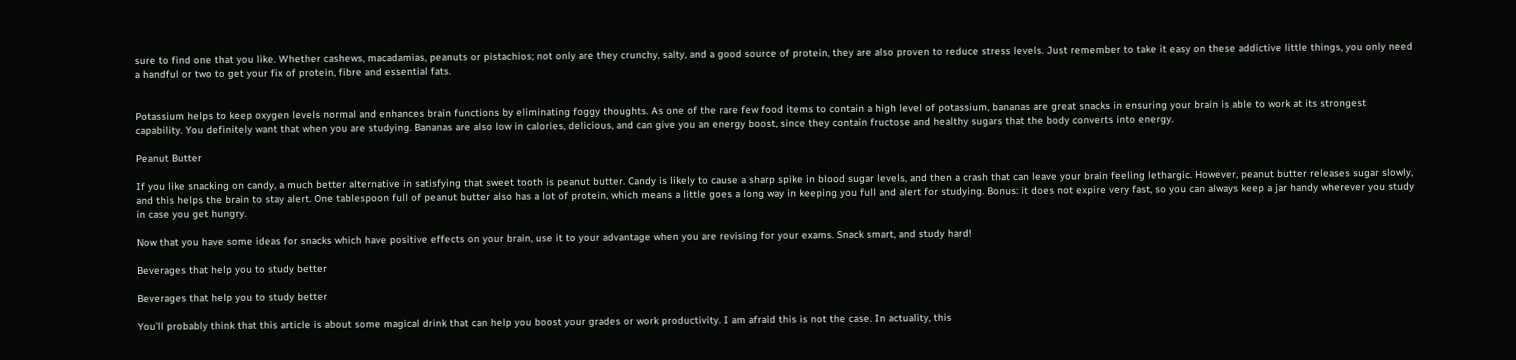sure to find one that you like. Whether cashews, macadamias, peanuts or pistachios; not only are they crunchy, salty, and a good source of protein, they are also proven to reduce stress levels. Just remember to take it easy on these addictive little things, you only need a handful or two to get your fix of protein, fibre and essential fats.


Potassium helps to keep oxygen levels normal and enhances brain functions by eliminating foggy thoughts. As one of the rare few food items to contain a high level of potassium, bananas are great snacks in ensuring your brain is able to work at its strongest capability. You definitely want that when you are studying. Bananas are also low in calories, delicious, and can give you an energy boost, since they contain fructose and healthy sugars that the body converts into energy.

Peanut Butter

If you like snacking on candy, a much better alternative in satisfying that sweet tooth is peanut butter. Candy is likely to cause a sharp spike in blood sugar levels, and then a crash that can leave your brain feeling lethargic. However, peanut butter releases sugar slowly, and this helps the brain to stay alert. One tablespoon full of peanut butter also has a lot of protein, which means a little goes a long way in keeping you full and alert for studying. Bonus: it does not expire very fast, so you can always keep a jar handy wherever you study in case you get hungry.

Now that you have some ideas for snacks which have positive effects on your brain, use it to your advantage when you are revising for your exams. Snack smart, and study hard!

Beverages that help you to study better

Beverages that help you to study better

You’ll probably think that this article is about some magical drink that can help you boost your grades or work productivity. I am afraid this is not the case. In actuality, this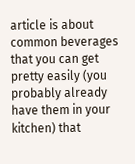article is about common beverages that you can get pretty easily (you probably already have them in your kitchen) that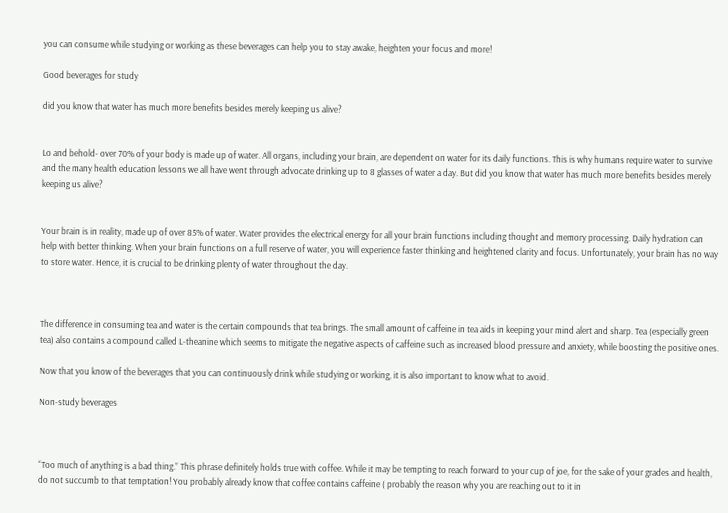you can consume while studying or working as these beverages can help you to stay awake, heighten your focus and more!

Good beverages for study

did you know that water has much more benefits besides merely keeping us alive?


Lo and behold- over 70% of your body is made up of water. All organs, including your brain, are dependent on water for its daily functions. This is why humans require water to survive and the many health education lessons we all have went through advocate drinking up to 8 glasses of water a day. But did you know that water has much more benefits besides merely keeping us alive?


Your brain is in reality, made up of over 85% of water. Water provides the electrical energy for all your brain functions including thought and memory processing. Daily hydration can help with better thinking. When your brain functions on a full reserve of water, you will experience faster thinking and heightened clarity and focus. Unfortunately, your brain has no way to store water. Hence, it is crucial to be drinking plenty of water throughout the day.



The difference in consuming tea and water is the certain compounds that tea brings. The small amount of caffeine in tea aids in keeping your mind alert and sharp. Tea (especially green tea) also contains a compound called L-theanine which seems to mitigate the negative aspects of caffeine such as increased blood pressure and anxiety, while boosting the positive ones.

Now that you know of the beverages that you can continuously drink while studying or working, it is also important to know what to avoid.

Non-study beverages



“Too much of anything is a bad thing.” This phrase definitely holds true with coffee. While it may be tempting to reach forward to your cup of joe, for the sake of your grades and health, do not succumb to that temptation! You probably already know that coffee contains caffeine ( probably the reason why you are reaching out to it in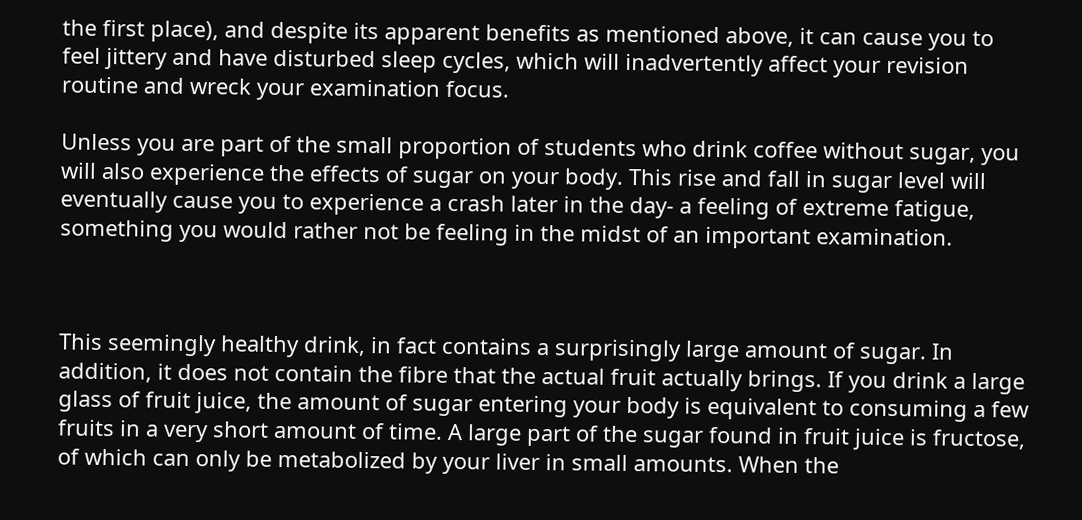the first place), and despite its apparent benefits as mentioned above, it can cause you to feel jittery and have disturbed sleep cycles, which will inadvertently affect your revision routine and wreck your examination focus.

Unless you are part of the small proportion of students who drink coffee without sugar, you will also experience the effects of sugar on your body. This rise and fall in sugar level will eventually cause you to experience a crash later in the day- a feeling of extreme fatigue, something you would rather not be feeling in the midst of an important examination.



This seemingly healthy drink, in fact contains a surprisingly large amount of sugar. In addition, it does not contain the fibre that the actual fruit actually brings. If you drink a large glass of fruit juice, the amount of sugar entering your body is equivalent to consuming a few fruits in a very short amount of time. A large part of the sugar found in fruit juice is fructose, of which can only be metabolized by your liver in small amounts. When the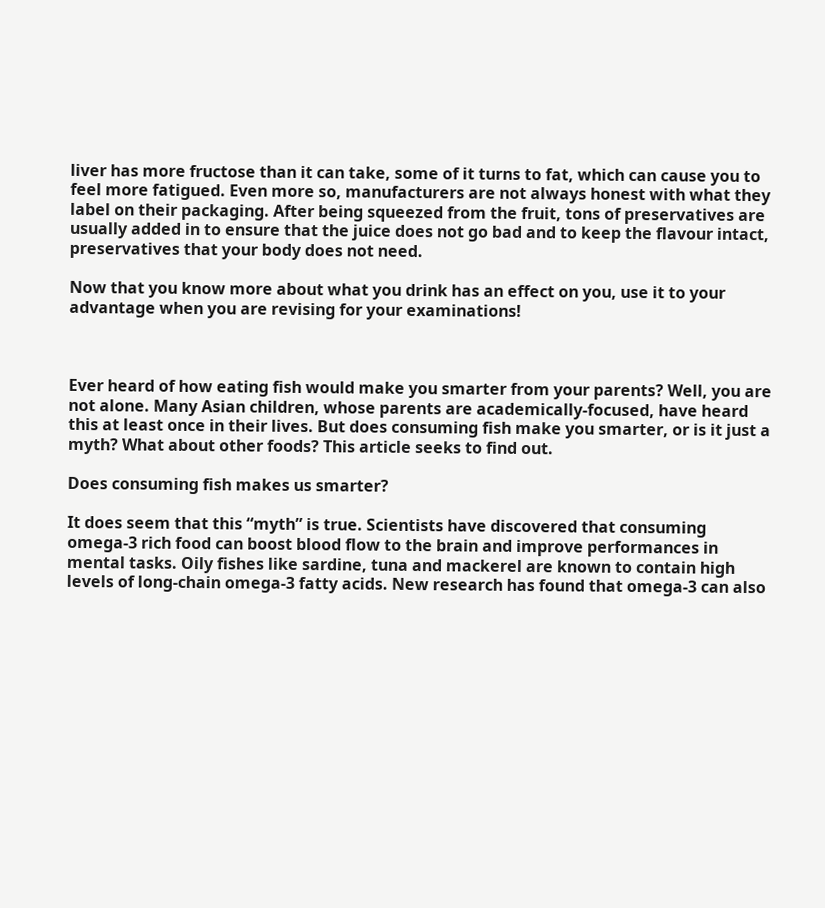liver has more fructose than it can take, some of it turns to fat, which can cause you to feel more fatigued. Even more so, manufacturers are not always honest with what they label on their packaging. After being squeezed from the fruit, tons of preservatives are usually added in to ensure that the juice does not go bad and to keep the flavour intact, preservatives that your body does not need.

Now that you know more about what you drink has an effect on you, use it to your advantage when you are revising for your examinations!



Ever heard of how eating fish would make you smarter from your parents? Well, you are not alone. Many Asian children, whose parents are academically-focused, have heard this at least once in their lives. But does consuming fish make you smarter, or is it just a myth? What about other foods? This article seeks to find out.

Does consuming fish makes us smarter?

It does seem that this “myth” is true. Scientists have discovered that consuming omega-3 rich food can boost blood flow to the brain and improve performances in mental tasks. Oily fishes like sardine, tuna and mackerel are known to contain high levels of long-chain omega-3 fatty acids. New research has found that omega-3 can also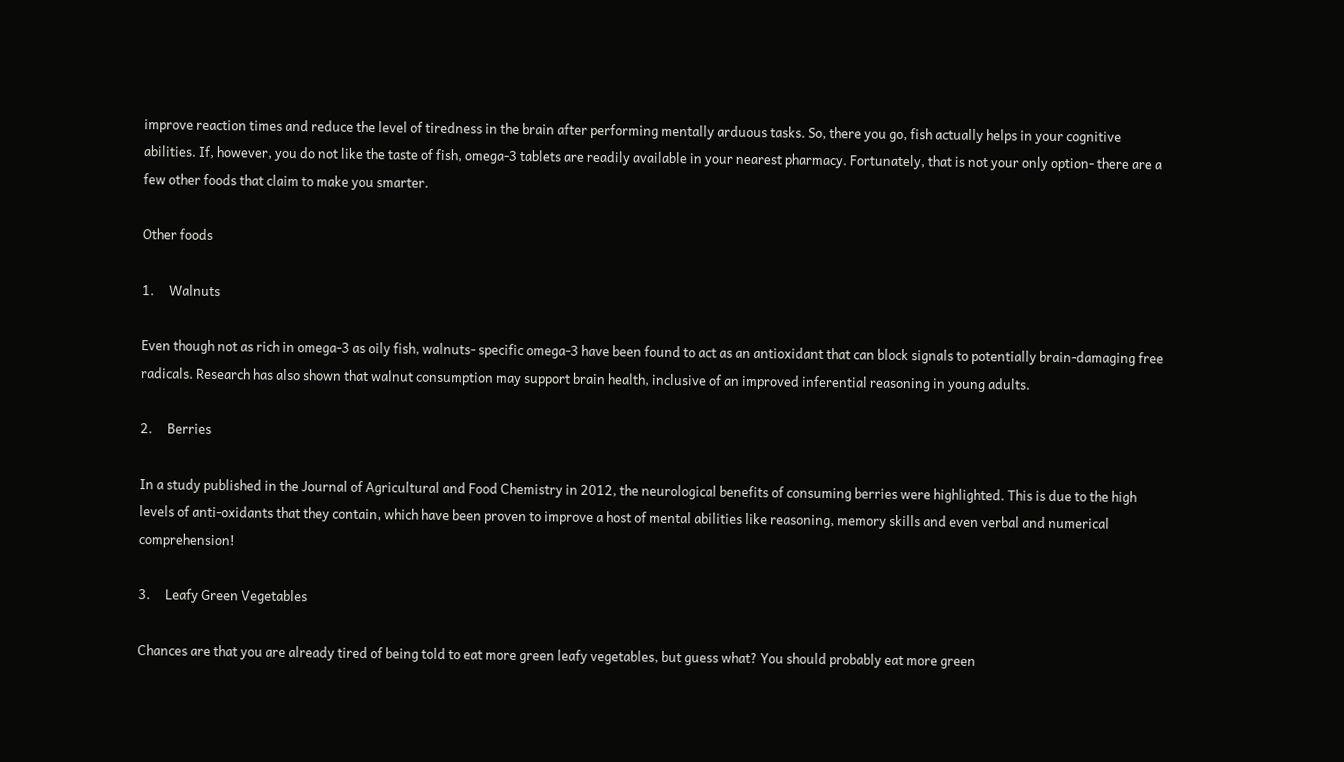improve reaction times and reduce the level of tiredness in the brain after performing mentally arduous tasks. So, there you go, fish actually helps in your cognitive abilities. If, however, you do not like the taste of fish, omega-3 tablets are readily available in your nearest pharmacy. Fortunately, that is not your only option- there are a few other foods that claim to make you smarter.

Other foods

1.     Walnuts

Even though not as rich in omega-3 as oily fish, walnuts- specific omega-3 have been found to act as an antioxidant that can block signals to potentially brain-damaging free radicals. Research has also shown that walnut consumption may support brain health, inclusive of an improved inferential reasoning in young adults.

2.     Berries

In a study published in the Journal of Agricultural and Food Chemistry in 2012, the neurological benefits of consuming berries were highlighted. This is due to the high levels of anti-oxidants that they contain, which have been proven to improve a host of mental abilities like reasoning, memory skills and even verbal and numerical comprehension!

3.     Leafy Green Vegetables

Chances are that you are already tired of being told to eat more green leafy vegetables, but guess what? You should probably eat more green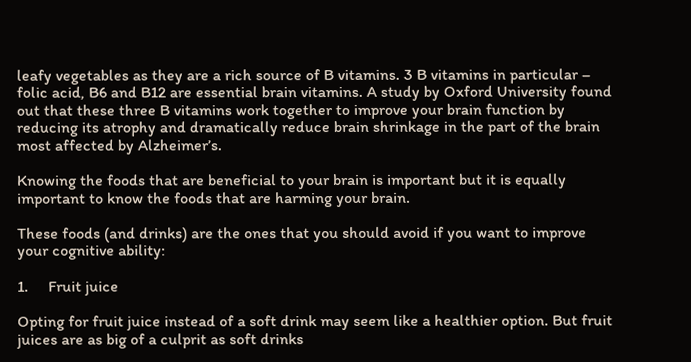leafy vegetables as they are a rich source of B vitamins. 3 B vitamins in particular – folic acid, B6 and B12 are essential brain vitamins. A study by Oxford University found out that these three B vitamins work together to improve your brain function by reducing its atrophy and dramatically reduce brain shrinkage in the part of the brain most affected by Alzheimer’s.

Knowing the foods that are beneficial to your brain is important but it is equally important to know the foods that are harming your brain.

These foods (and drinks) are the ones that you should avoid if you want to improve your cognitive ability:

1.     Fruit juice

Opting for fruit juice instead of a soft drink may seem like a healthier option. But fruit juices are as big of a culprit as soft drinks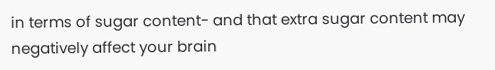in terms of sugar content- and that extra sugar content may negatively affect your brain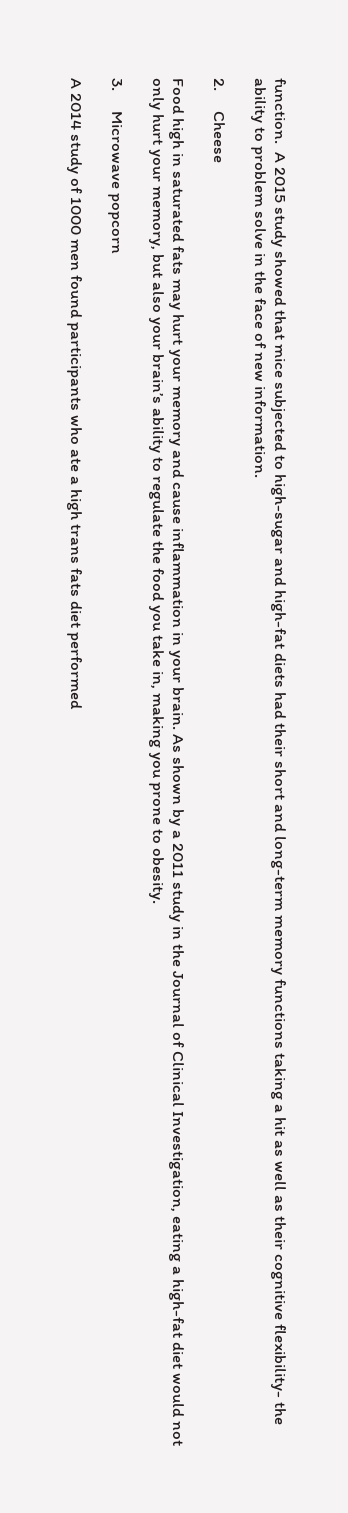function.  A 2015 study showed that mice subjected to high-sugar and high-fat diets had their short and long-term memory functions taking a hit as well as their cognitive flexibility- the ability to problem solve in the face of new information.

2.     Cheese

Food high in saturated fats may hurt your memory and cause inflammation in your brain. As shown by a 2011 study in the Journal of Clinical Investigation, eating a high-fat diet would not only hurt your memory, but also your brain’s ability to regulate the food you take in, making you prone to obesity.

3.     Microwave popcorn

A 2014 study of 1000 men found participants who ate a high trans fats diet performed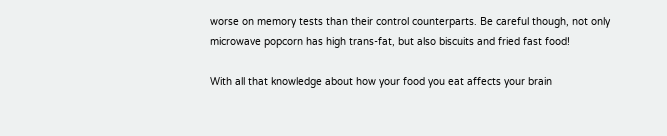worse on memory tests than their control counterparts. Be careful though, not only microwave popcorn has high trans-fat, but also biscuits and fried fast food!

With all that knowledge about how your food you eat affects your brain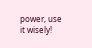power, use it wisely!